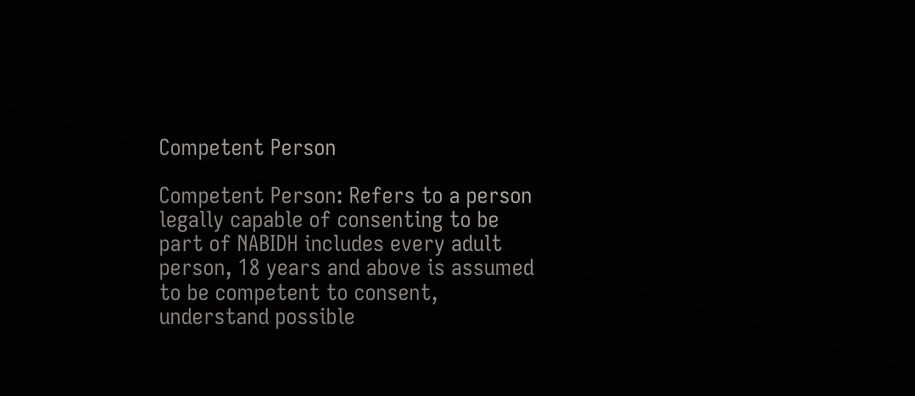Competent Person

Competent Person: Refers to a person legally capable of consenting to be part of NABIDH includes every adult person, 18 years and above is assumed to be competent to consent, understand possible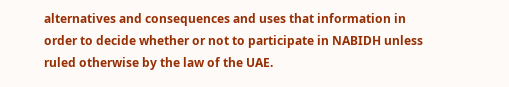alternatives and consequences and uses that information in order to decide whether or not to participate in NABIDH unless ruled otherwise by the law of the UAE.